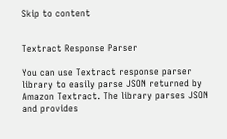Skip to content


Textract Response Parser

You can use Textract response parser library to easily parse JSON returned by Amazon Textract. The library parses JSON and provides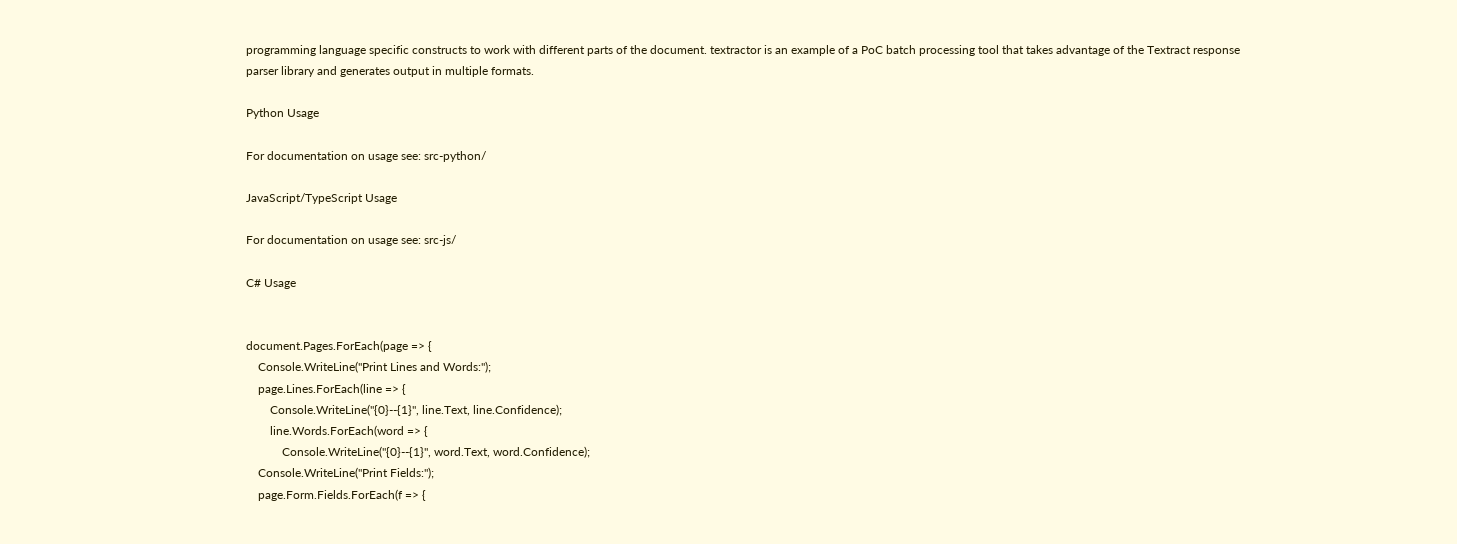programming language specific constructs to work with different parts of the document. textractor is an example of a PoC batch processing tool that takes advantage of the Textract response parser library and generates output in multiple formats.

Python Usage

For documentation on usage see: src-python/

JavaScript/TypeScript Usage

For documentation on usage see: src-js/

C# Usage


document.Pages.ForEach(page => {
    Console.WriteLine("Print Lines and Words:");
    page.Lines.ForEach(line => {
        Console.WriteLine("{0}--{1}", line.Text, line.Confidence);
        line.Words.ForEach(word => {
            Console.WriteLine("{0}--{1}", word.Text, word.Confidence);
    Console.WriteLine("Print Fields:");
    page.Form.Fields.ForEach(f => {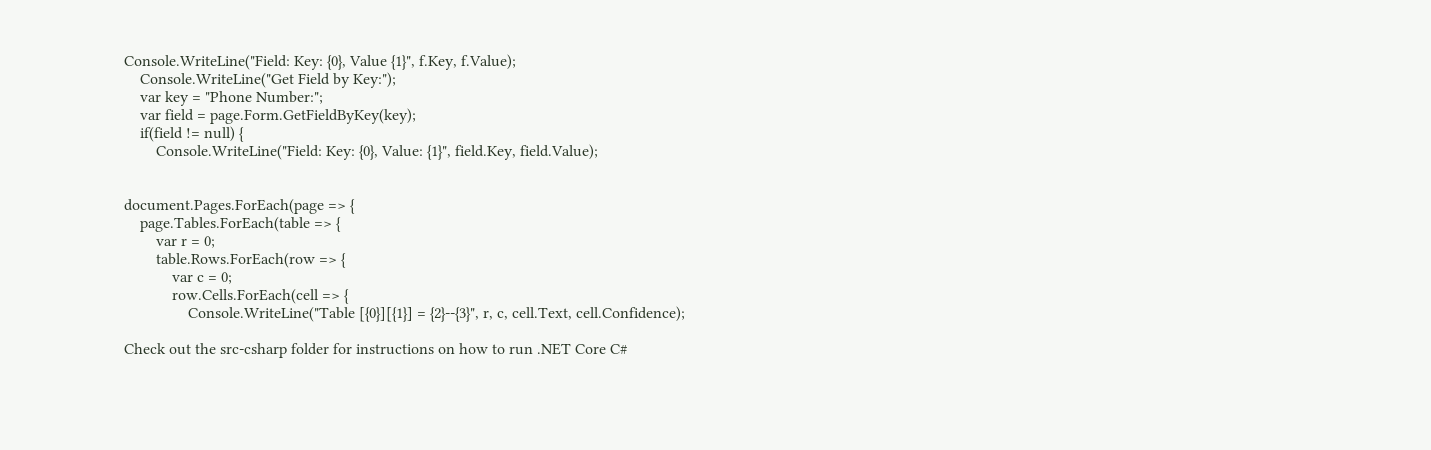Console.WriteLine("Field: Key: {0}, Value {1}", f.Key, f.Value);
    Console.WriteLine("Get Field by Key:");
    var key = "Phone Number:";
    var field = page.Form.GetFieldByKey(key);
    if(field != null) {
        Console.WriteLine("Field: Key: {0}, Value: {1}", field.Key, field.Value);


document.Pages.ForEach(page => {
    page.Tables.ForEach(table => {
        var r = 0;
        table.Rows.ForEach(row => {
            var c = 0;
            row.Cells.ForEach(cell => {
                Console.WriteLine("Table [{0}][{1}] = {2}--{3}", r, c, cell.Text, cell.Confidence);

Check out the src-csharp folder for instructions on how to run .NET Core C#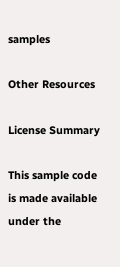samples

Other Resources

License Summary

This sample code is made available under the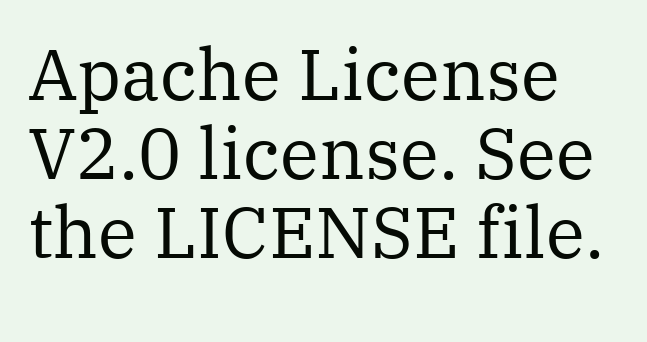Apache License V2.0 license. See the LICENSE file.